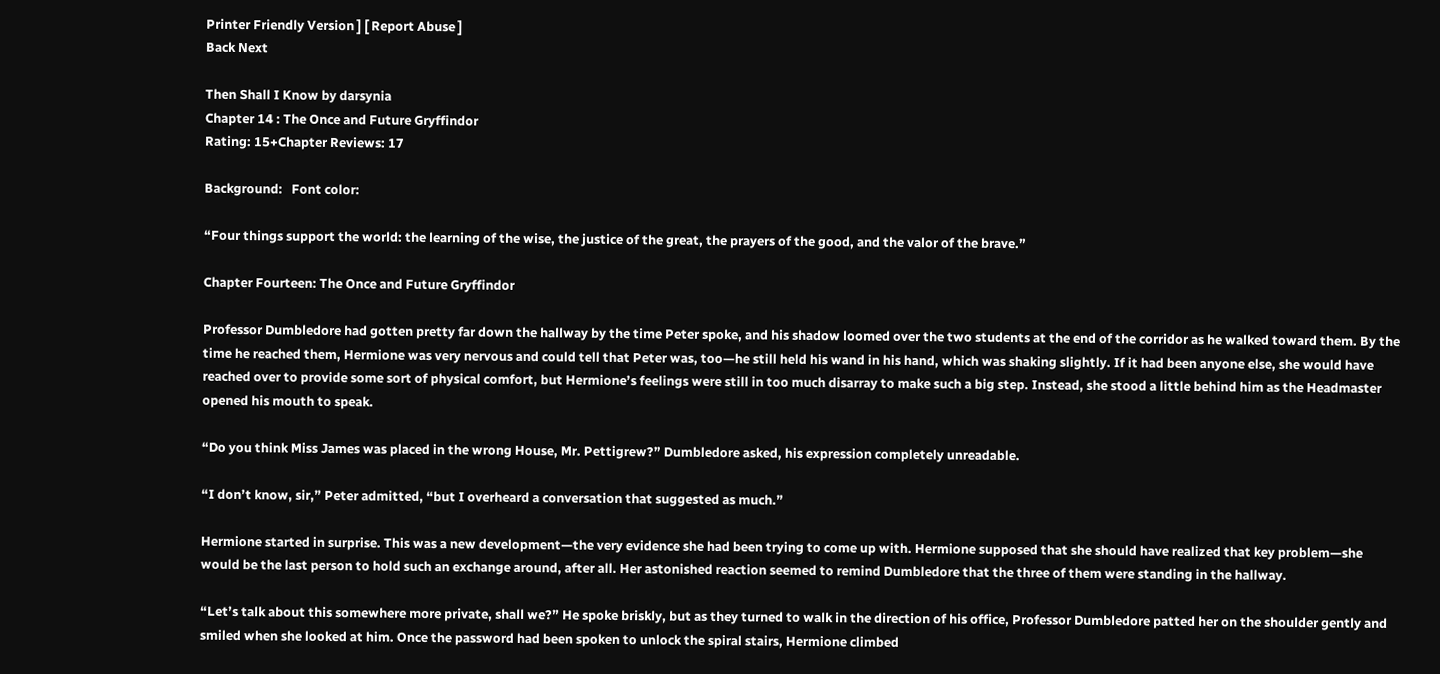Printer Friendly Version ] [ Report Abuse ]
Back Next

Then Shall I Know by darsynia
Chapter 14 : The Once and Future Gryffindor
Rating: 15+Chapter Reviews: 17

Background:   Font color:

“Four things support the world: the learning of the wise, the justice of the great, the prayers of the good, and the valor of the brave.”

Chapter Fourteen: The Once and Future Gryffindor

Professor Dumbledore had gotten pretty far down the hallway by the time Peter spoke, and his shadow loomed over the two students at the end of the corridor as he walked toward them. By the time he reached them, Hermione was very nervous and could tell that Peter was, too—he still held his wand in his hand, which was shaking slightly. If it had been anyone else, she would have reached over to provide some sort of physical comfort, but Hermione’s feelings were still in too much disarray to make such a big step. Instead, she stood a little behind him as the Headmaster opened his mouth to speak.

“Do you think Miss James was placed in the wrong House, Mr. Pettigrew?” Dumbledore asked, his expression completely unreadable.

“I don’t know, sir,” Peter admitted, “but I overheard a conversation that suggested as much.”

Hermione started in surprise. This was a new development—the very evidence she had been trying to come up with. Hermione supposed that she should have realized that key problem—she would be the last person to hold such an exchange around, after all. Her astonished reaction seemed to remind Dumbledore that the three of them were standing in the hallway.

“Let’s talk about this somewhere more private, shall we?” He spoke briskly, but as they turned to walk in the direction of his office, Professor Dumbledore patted her on the shoulder gently and smiled when she looked at him. Once the password had been spoken to unlock the spiral stairs, Hermione climbed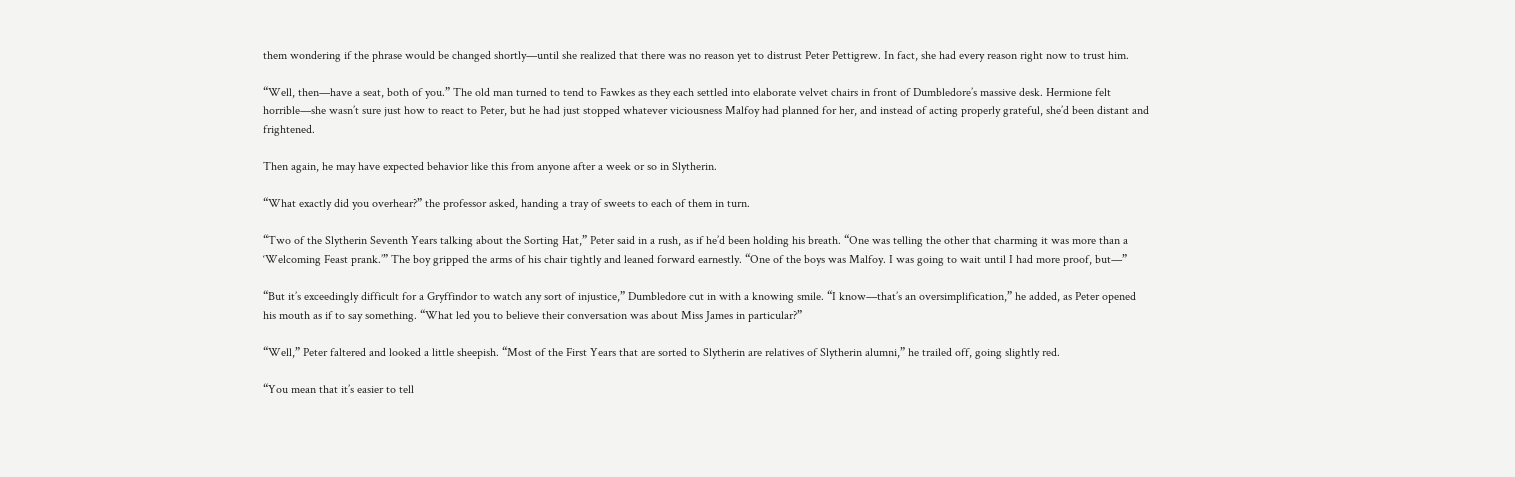them wondering if the phrase would be changed shortly—until she realized that there was no reason yet to distrust Peter Pettigrew. In fact, she had every reason right now to trust him.

“Well, then—have a seat, both of you.” The old man turned to tend to Fawkes as they each settled into elaborate velvet chairs in front of Dumbledore’s massive desk. Hermione felt horrible—she wasn’t sure just how to react to Peter, but he had just stopped whatever viciousness Malfoy had planned for her, and instead of acting properly grateful, she’d been distant and frightened.

Then again, he may have expected behavior like this from anyone after a week or so in Slytherin.

“What exactly did you overhear?” the professor asked, handing a tray of sweets to each of them in turn.

“Two of the Slytherin Seventh Years talking about the Sorting Hat,” Peter said in a rush, as if he’d been holding his breath. “One was telling the other that charming it was more than a ‘Welcoming Feast prank.’” The boy gripped the arms of his chair tightly and leaned forward earnestly. “One of the boys was Malfoy. I was going to wait until I had more proof, but—”

“But it’s exceedingly difficult for a Gryffindor to watch any sort of injustice,” Dumbledore cut in with a knowing smile. “I know—that’s an oversimplification,” he added, as Peter opened his mouth as if to say something. “What led you to believe their conversation was about Miss James in particular?”

“Well,” Peter faltered and looked a little sheepish. “Most of the First Years that are sorted to Slytherin are relatives of Slytherin alumni,” he trailed off, going slightly red.

“You mean that it’s easier to tell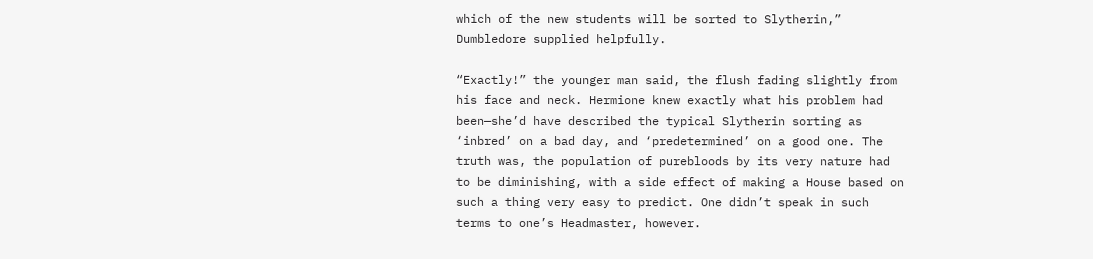which of the new students will be sorted to Slytherin,” Dumbledore supplied helpfully.

“Exactly!” the younger man said, the flush fading slightly from his face and neck. Hermione knew exactly what his problem had been—she’d have described the typical Slytherin sorting as ‘inbred’ on a bad day, and ‘predetermined’ on a good one. The truth was, the population of purebloods by its very nature had to be diminishing, with a side effect of making a House based on such a thing very easy to predict. One didn’t speak in such terms to one’s Headmaster, however.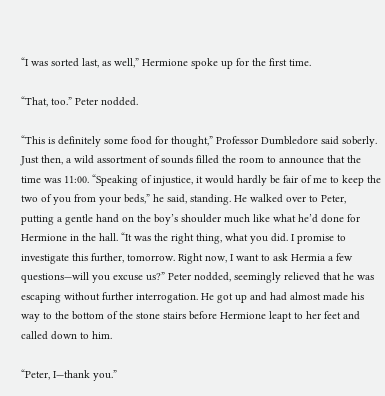“I was sorted last, as well,” Hermione spoke up for the first time.

“That, too.” Peter nodded.

“This is definitely some food for thought,” Professor Dumbledore said soberly. Just then, a wild assortment of sounds filled the room to announce that the time was 11:00. “Speaking of injustice, it would hardly be fair of me to keep the two of you from your beds,” he said, standing. He walked over to Peter, putting a gentle hand on the boy’s shoulder much like what he’d done for Hermione in the hall. “It was the right thing, what you did. I promise to investigate this further, tomorrow. Right now, I want to ask Hermia a few questions—will you excuse us?” Peter nodded, seemingly relieved that he was escaping without further interrogation. He got up and had almost made his way to the bottom of the stone stairs before Hermione leapt to her feet and called down to him.

“Peter, I—thank you.”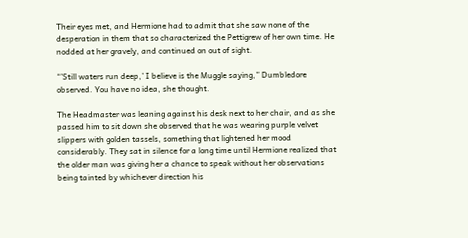Their eyes met, and Hermione had to admit that she saw none of the desperation in them that so characterized the Pettigrew of her own time. He nodded at her gravely, and continued on out of sight.

“’Still waters run deep,’ I believe is the Muggle saying,” Dumbledore observed. You have no idea, she thought.

The Headmaster was leaning against his desk next to her chair, and as she passed him to sit down she observed that he was wearing purple velvet slippers with golden tassels, something that lightened her mood considerably. They sat in silence for a long time until Hermione realized that the older man was giving her a chance to speak without her observations being tainted by whichever direction his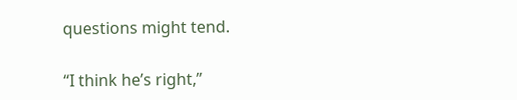questions might tend.

“I think he’s right,”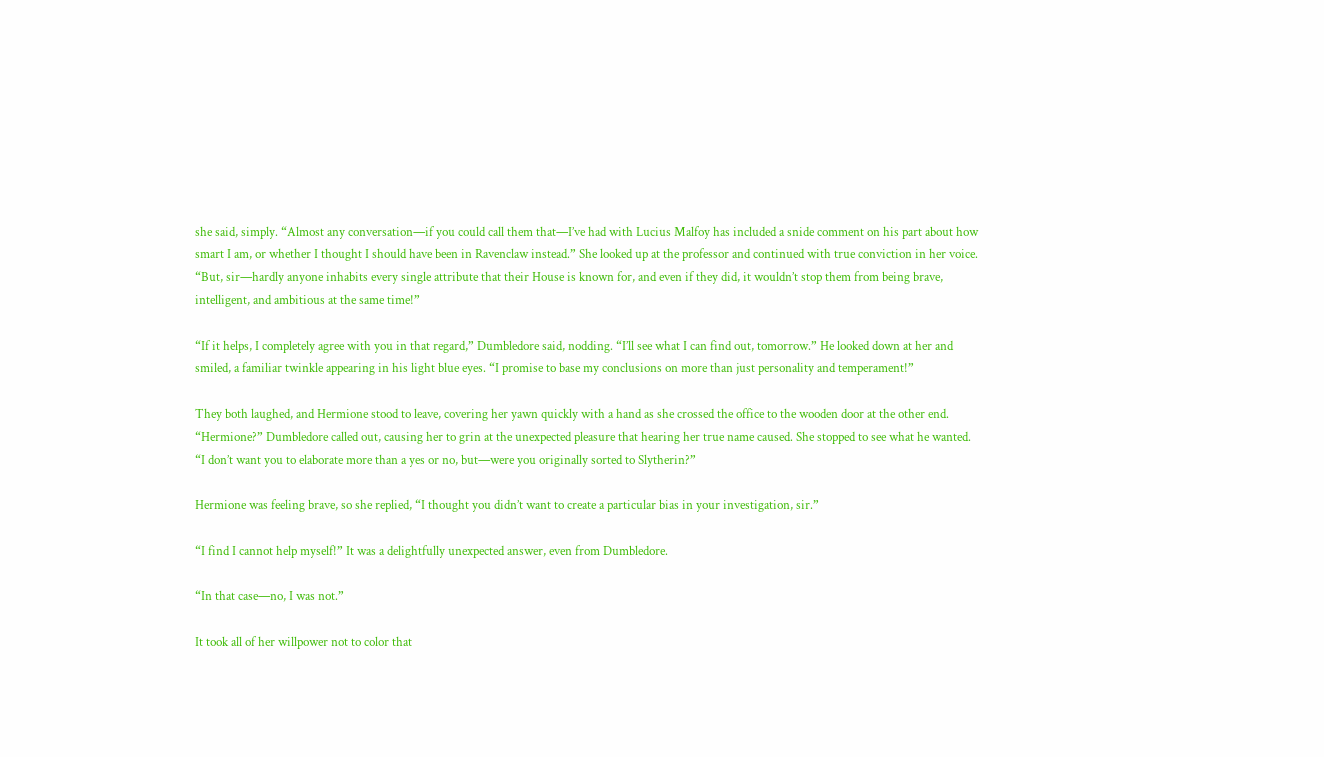she said, simply. “Almost any conversation—if you could call them that—I’ve had with Lucius Malfoy has included a snide comment on his part about how smart I am, or whether I thought I should have been in Ravenclaw instead.” She looked up at the professor and continued with true conviction in her voice. “But, sir—hardly anyone inhabits every single attribute that their House is known for, and even if they did, it wouldn’t stop them from being brave, intelligent, and ambitious at the same time!”

“If it helps, I completely agree with you in that regard,” Dumbledore said, nodding. “I’ll see what I can find out, tomorrow.” He looked down at her and smiled, a familiar twinkle appearing in his light blue eyes. “I promise to base my conclusions on more than just personality and temperament!”

They both laughed, and Hermione stood to leave, covering her yawn quickly with a hand as she crossed the office to the wooden door at the other end.
“Hermione?” Dumbledore called out, causing her to grin at the unexpected pleasure that hearing her true name caused. She stopped to see what he wanted. “I don’t want you to elaborate more than a yes or no, but—were you originally sorted to Slytherin?”

Hermione was feeling brave, so she replied, “I thought you didn’t want to create a particular bias in your investigation, sir.”

“I find I cannot help myself!” It was a delightfully unexpected answer, even from Dumbledore.

“In that case—no, I was not.”

It took all of her willpower not to color that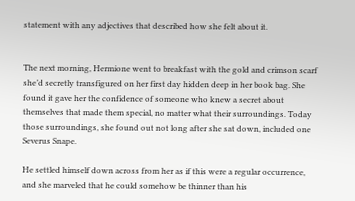statement with any adjectives that described how she felt about it.


The next morning, Hermione went to breakfast with the gold and crimson scarf she’d secretly transfigured on her first day hidden deep in her book bag. She found it gave her the confidence of someone who knew a secret about themselves that made them special, no matter what their surroundings. Today those surroundings, she found out not long after she sat down, included one Severus Snape.

He settled himself down across from her as if this were a regular occurrence, and she marveled that he could somehow be thinner than his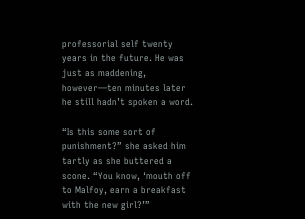professorial self twenty years in the future. He was just as maddening, however—ten minutes later he still hadn’t spoken a word.

“Is this some sort of punishment?” she asked him tartly as she buttered a scone. “You know, ‘mouth off to Malfoy, earn a breakfast with the new girl?’”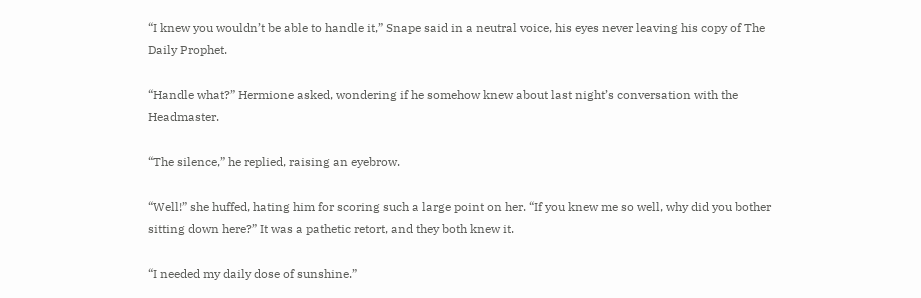“I knew you wouldn’t be able to handle it,” Snape said in a neutral voice, his eyes never leaving his copy of The Daily Prophet.

“Handle what?” Hermione asked, wondering if he somehow knew about last night’s conversation with the Headmaster.

“The silence,” he replied, raising an eyebrow.

“Well!” she huffed, hating him for scoring such a large point on her. “If you knew me so well, why did you bother sitting down here?” It was a pathetic retort, and they both knew it.

“I needed my daily dose of sunshine.”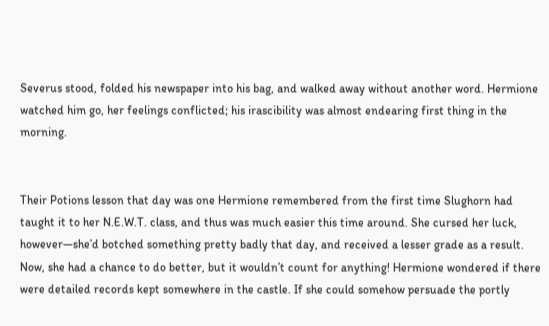Severus stood, folded his newspaper into his bag, and walked away without another word. Hermione watched him go, her feelings conflicted; his irascibility was almost endearing first thing in the morning.


Their Potions lesson that day was one Hermione remembered from the first time Slughorn had taught it to her N.E.W.T. class, and thus was much easier this time around. She cursed her luck, however—she’d botched something pretty badly that day, and received a lesser grade as a result. Now, she had a chance to do better, but it wouldn’t count for anything! Hermione wondered if there were detailed records kept somewhere in the castle. If she could somehow persuade the portly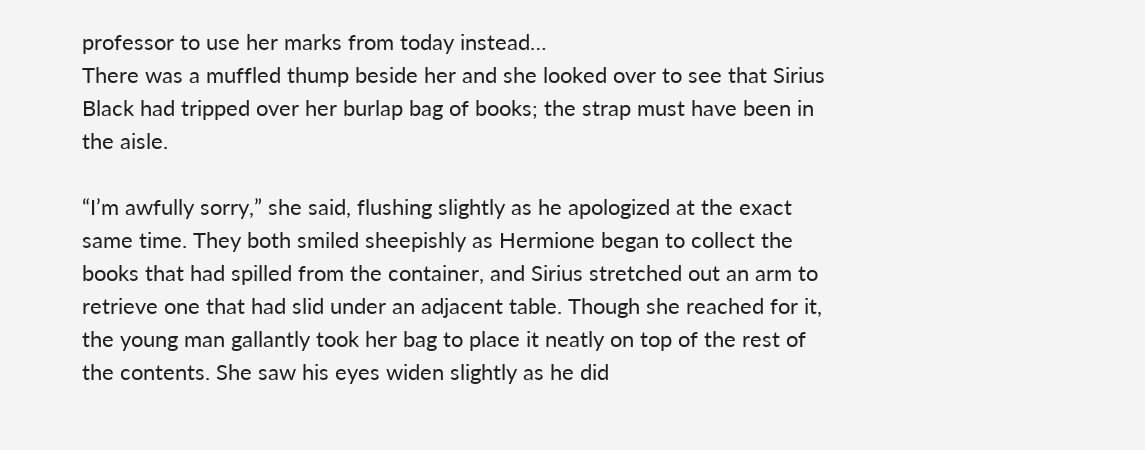professor to use her marks from today instead…
There was a muffled thump beside her and she looked over to see that Sirius Black had tripped over her burlap bag of books; the strap must have been in the aisle.

“I’m awfully sorry,” she said, flushing slightly as he apologized at the exact same time. They both smiled sheepishly as Hermione began to collect the books that had spilled from the container, and Sirius stretched out an arm to retrieve one that had slid under an adjacent table. Though she reached for it, the young man gallantly took her bag to place it neatly on top of the rest of the contents. She saw his eyes widen slightly as he did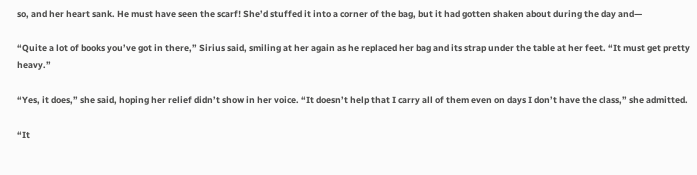so, and her heart sank. He must have seen the scarf! She’d stuffed it into a corner of the bag, but it had gotten shaken about during the day and—

“Quite a lot of books you’ve got in there,” Sirius said, smiling at her again as he replaced her bag and its strap under the table at her feet. “It must get pretty heavy.”

“Yes, it does,” she said, hoping her relief didn’t show in her voice. “It doesn’t help that I carry all of them even on days I don’t have the class,” she admitted.

“It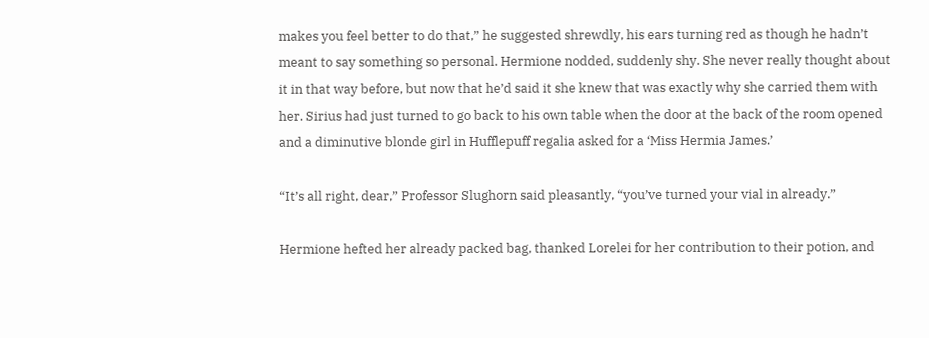makes you feel better to do that,” he suggested shrewdly, his ears turning red as though he hadn’t meant to say something so personal. Hermione nodded, suddenly shy. She never really thought about it in that way before, but now that he’d said it she knew that was exactly why she carried them with her. Sirius had just turned to go back to his own table when the door at the back of the room opened and a diminutive blonde girl in Hufflepuff regalia asked for a ‘Miss Hermia James.’

“It’s all right, dear,” Professor Slughorn said pleasantly, “you’ve turned your vial in already.”

Hermione hefted her already packed bag, thanked Lorelei for her contribution to their potion, and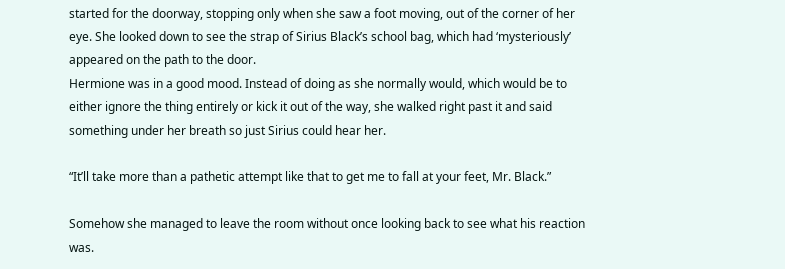started for the doorway, stopping only when she saw a foot moving, out of the corner of her eye. She looked down to see the strap of Sirius Black’s school bag, which had ‘mysteriously’ appeared on the path to the door.
Hermione was in a good mood. Instead of doing as she normally would, which would be to either ignore the thing entirely or kick it out of the way, she walked right past it and said something under her breath so just Sirius could hear her.

“It’ll take more than a pathetic attempt like that to get me to fall at your feet, Mr. Black.”

Somehow she managed to leave the room without once looking back to see what his reaction was.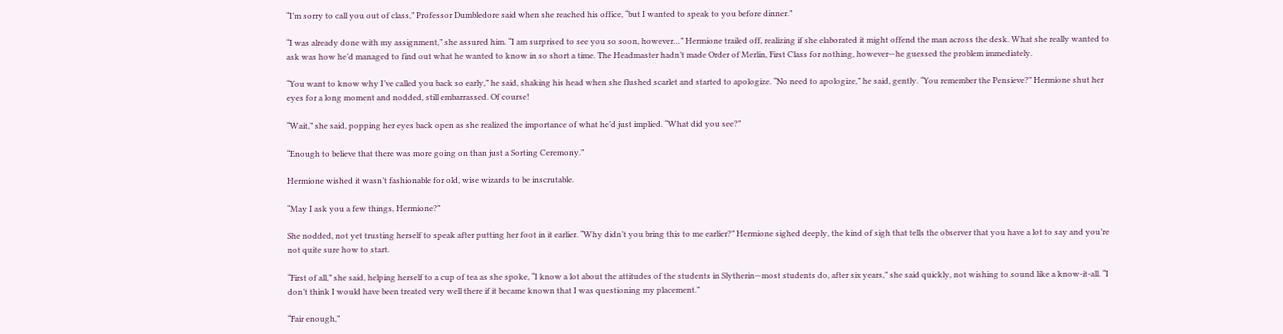“I’m sorry to call you out of class,” Professor Dumbledore said when she reached his office, “but I wanted to speak to you before dinner.”

“I was already done with my assignment,” she assured him. “I am surprised to see you so soon, however…” Hermione trailed off, realizing if she elaborated it might offend the man across the desk. What she really wanted to ask was how he’d managed to find out what he wanted to know in so short a time. The Headmaster hadn’t made Order of Merlin, First Class for nothing, however—he guessed the problem immediately.

“You want to know why I’ve called you back so early,” he said, shaking his head when she flushed scarlet and started to apologize. “No need to apologize,” he said, gently. “You remember the Pensieve?” Hermione shut her eyes for a long moment and nodded, still embarrassed. Of course!

“Wait,” she said, popping her eyes back open as she realized the importance of what he’d just implied. “What did you see?”

“Enough to believe that there was more going on than just a Sorting Ceremony.”

Hermione wished it wasn’t fashionable for old, wise wizards to be inscrutable.

“May I ask you a few things, Hermione?”

She nodded, not yet trusting herself to speak after putting her foot in it earlier. “Why didn’t you bring this to me earlier?” Hermione sighed deeply, the kind of sigh that tells the observer that you have a lot to say and you’re not quite sure how to start.

“First of all,” she said, helping herself to a cup of tea as she spoke, “I know a lot about the attitudes of the students in Slytherin—most students do, after six years,” she said quickly, not wishing to sound like a know-it-all. “I don’t think I would have been treated very well there if it became known that I was questioning my placement.”

“Fair enough,”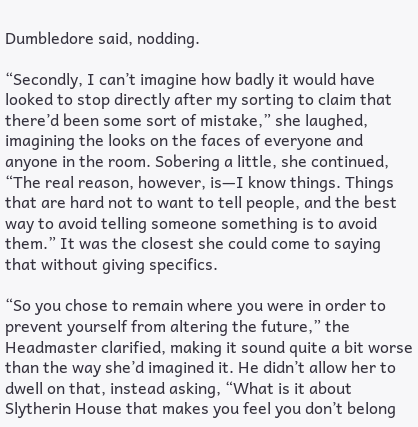Dumbledore said, nodding.

“Secondly, I can’t imagine how badly it would have looked to stop directly after my sorting to claim that there’d been some sort of mistake,” she laughed, imagining the looks on the faces of everyone and anyone in the room. Sobering a little, she continued, “The real reason, however, is—I know things. Things that are hard not to want to tell people, and the best way to avoid telling someone something is to avoid them.” It was the closest she could come to saying that without giving specifics.

“So you chose to remain where you were in order to prevent yourself from altering the future,” the Headmaster clarified, making it sound quite a bit worse than the way she’d imagined it. He didn’t allow her to dwell on that, instead asking, “What is it about Slytherin House that makes you feel you don’t belong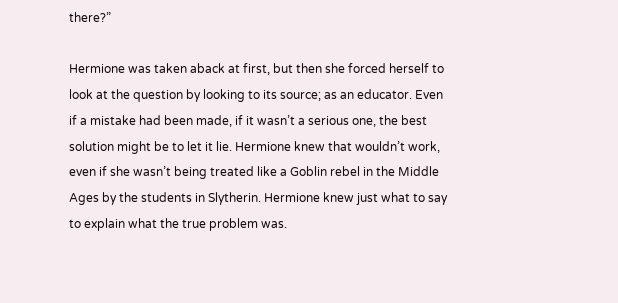there?”

Hermione was taken aback at first, but then she forced herself to look at the question by looking to its source; as an educator. Even if a mistake had been made, if it wasn’t a serious one, the best solution might be to let it lie. Hermione knew that wouldn’t work, even if she wasn’t being treated like a Goblin rebel in the Middle Ages by the students in Slytherin. Hermione knew just what to say to explain what the true problem was.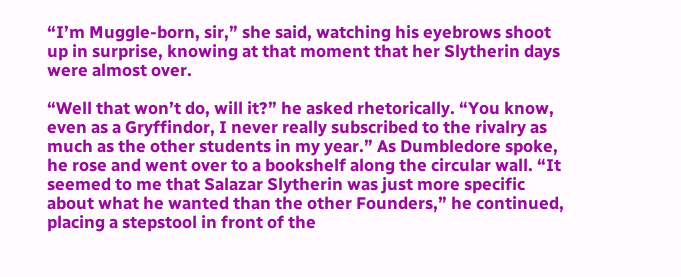“I’m Muggle-born, sir,” she said, watching his eyebrows shoot up in surprise, knowing at that moment that her Slytherin days were almost over.

“Well that won’t do, will it?” he asked rhetorically. “You know, even as a Gryffindor, I never really subscribed to the rivalry as much as the other students in my year.” As Dumbledore spoke, he rose and went over to a bookshelf along the circular wall. “It seemed to me that Salazar Slytherin was just more specific about what he wanted than the other Founders,” he continued, placing a stepstool in front of the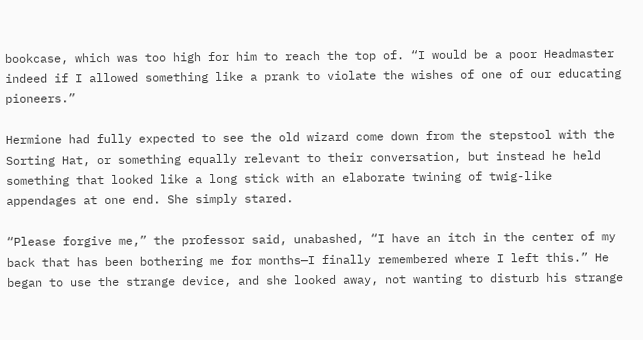bookcase, which was too high for him to reach the top of. “I would be a poor Headmaster indeed if I allowed something like a prank to violate the wishes of one of our educating pioneers.”

Hermione had fully expected to see the old wizard come down from the stepstool with the Sorting Hat, or something equally relevant to their conversation, but instead he held something that looked like a long stick with an elaborate twining of twig-like appendages at one end. She simply stared.

“Please forgive me,” the professor said, unabashed, “I have an itch in the center of my back that has been bothering me for months—I finally remembered where I left this.” He began to use the strange device, and she looked away, not wanting to disturb his strange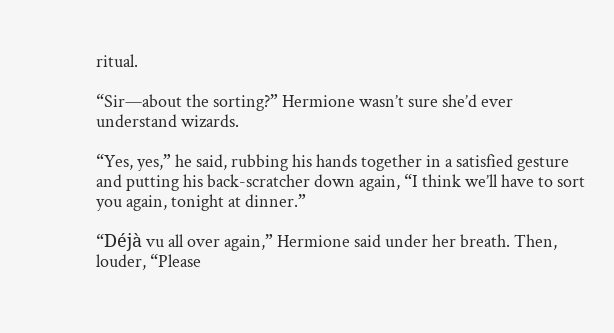ritual.

“Sir—about the sorting?” Hermione wasn’t sure she’d ever understand wizards.

“Yes, yes,” he said, rubbing his hands together in a satisfied gesture and putting his back-scratcher down again, “I think we’ll have to sort you again, tonight at dinner.”

“Déjà vu all over again,” Hermione said under her breath. Then, louder, “Please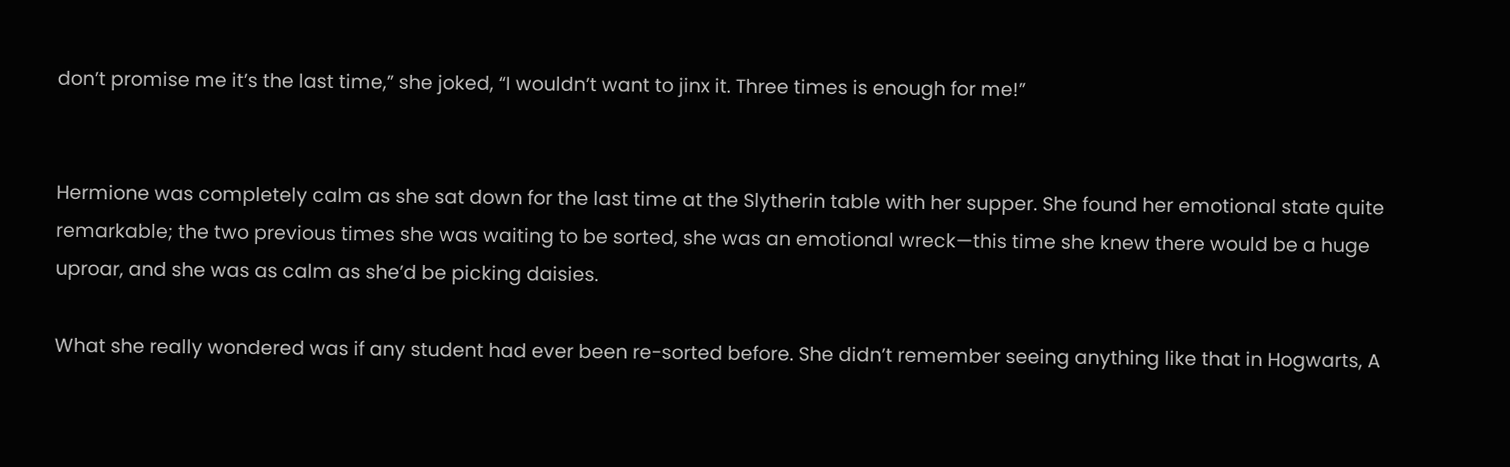don’t promise me it’s the last time,” she joked, “I wouldn’t want to jinx it. Three times is enough for me!”


Hermione was completely calm as she sat down for the last time at the Slytherin table with her supper. She found her emotional state quite remarkable; the two previous times she was waiting to be sorted, she was an emotional wreck—this time she knew there would be a huge uproar, and she was as calm as she’d be picking daisies.

What she really wondered was if any student had ever been re-sorted before. She didn’t remember seeing anything like that in Hogwarts, A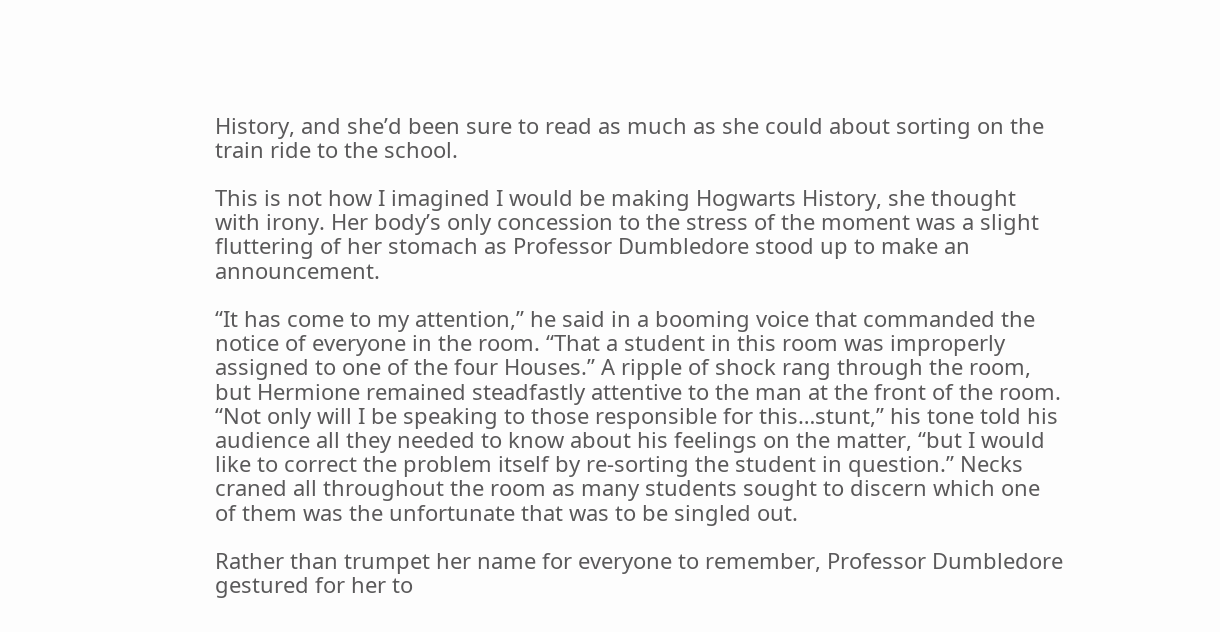History, and she’d been sure to read as much as she could about sorting on the train ride to the school.

This is not how I imagined I would be making Hogwarts History, she thought with irony. Her body’s only concession to the stress of the moment was a slight fluttering of her stomach as Professor Dumbledore stood up to make an announcement.

“It has come to my attention,” he said in a booming voice that commanded the notice of everyone in the room. “That a student in this room was improperly assigned to one of the four Houses.” A ripple of shock rang through the room, but Hermione remained steadfastly attentive to the man at the front of the room. “Not only will I be speaking to those responsible for this…stunt,” his tone told his audience all they needed to know about his feelings on the matter, “but I would like to correct the problem itself by re-sorting the student in question.” Necks craned all throughout the room as many students sought to discern which one of them was the unfortunate that was to be singled out.

Rather than trumpet her name for everyone to remember, Professor Dumbledore gestured for her to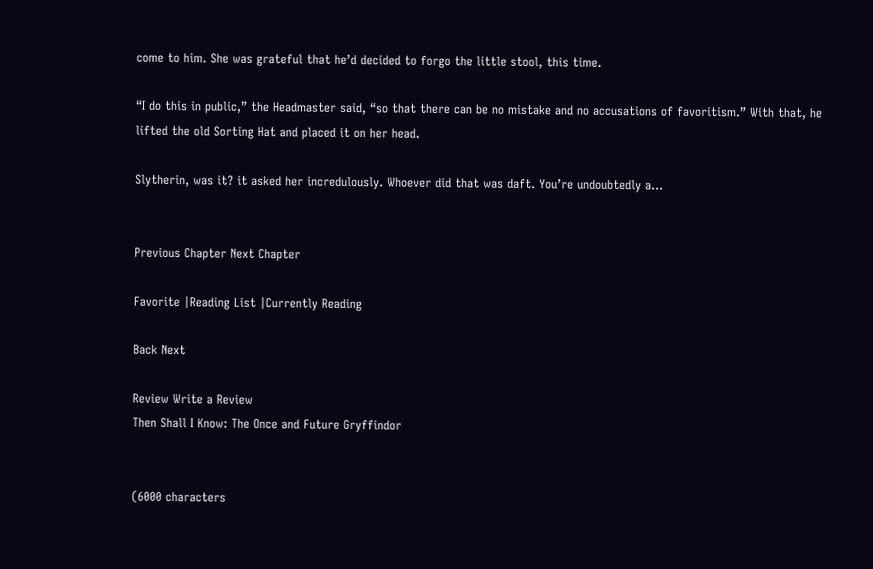come to him. She was grateful that he’d decided to forgo the little stool, this time.

“I do this in public,” the Headmaster said, “so that there can be no mistake and no accusations of favoritism.” With that, he lifted the old Sorting Hat and placed it on her head.

Slytherin, was it? it asked her incredulously. Whoever did that was daft. You’re undoubtedly a…


Previous Chapter Next Chapter

Favorite |Reading List |Currently Reading

Back Next

Review Write a Review
Then Shall I Know: The Once and Future Gryffindor


(6000 characters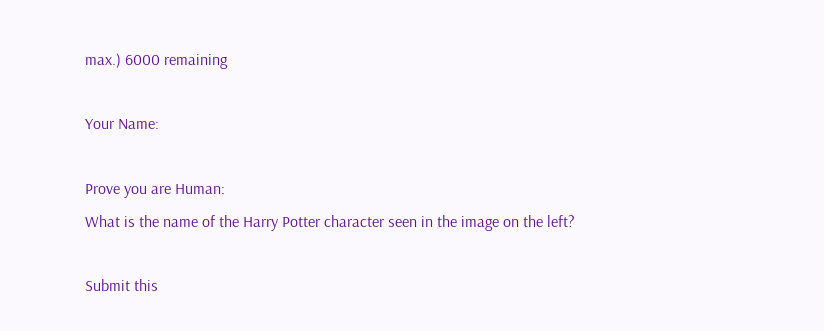max.) 6000 remaining

Your Name:

Prove you are Human:
What is the name of the Harry Potter character seen in the image on the left?

Submit this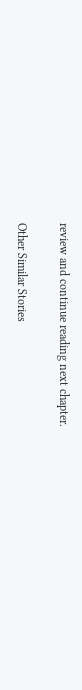review and continue reading next chapter.

Other Similar Stories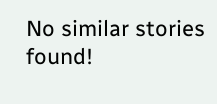No similar stories found!